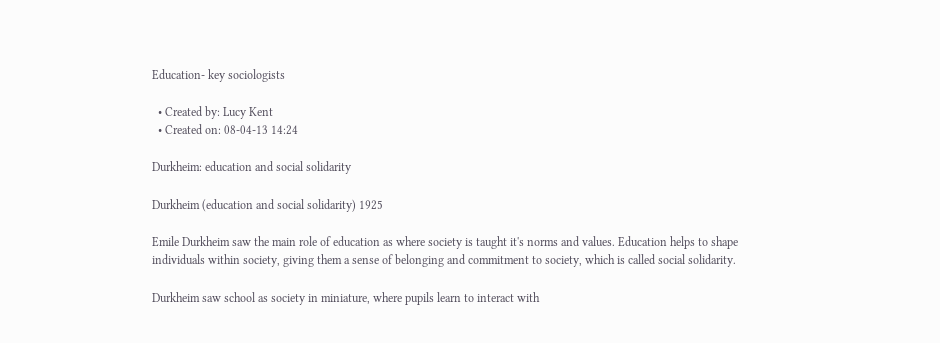Education- key sociologists

  • Created by: Lucy Kent
  • Created on: 08-04-13 14:24

Durkheim: education and social solidarity

Durkheim (education and social solidarity) 1925

Emile Durkheim saw the main role of education as where society is taught it's norms and values. Education helps to shape individuals within society, giving them a sense of belonging and commitment to society, which is called social solidarity.

Durkheim saw school as society in miniature, where pupils learn to interact with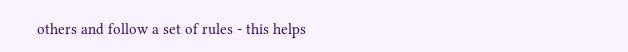others and follow a set of rules - this helps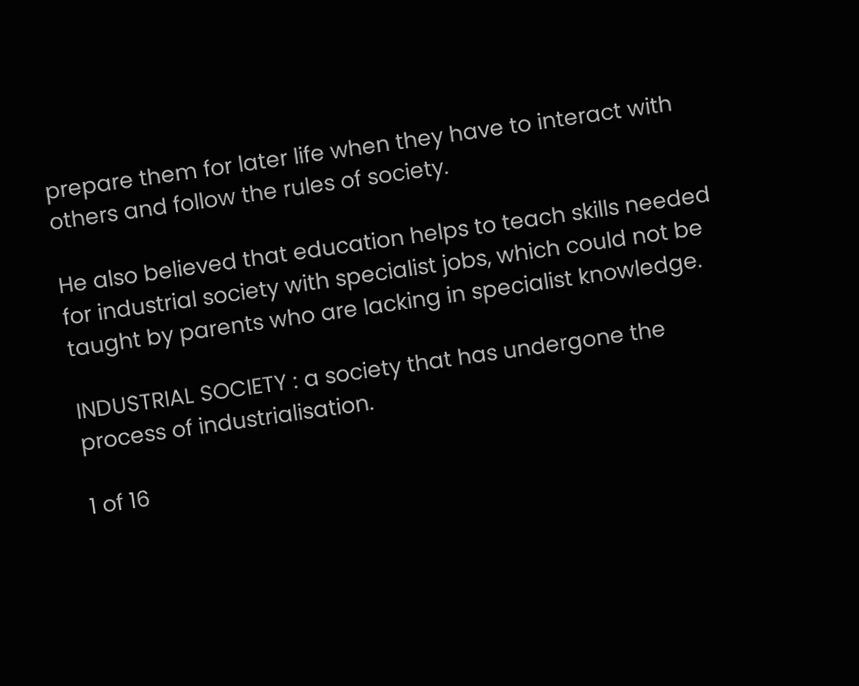prepare them for later life when they have to interact with others and follow the rules of society.

He also believed that education helps to teach skills needed for industrial society with specialist jobs, which could not be taught by parents who are lacking in specialist knowledge.

INDUSTRIAL SOCIETY : a society that has undergone the process of industrialisation.

1 of 16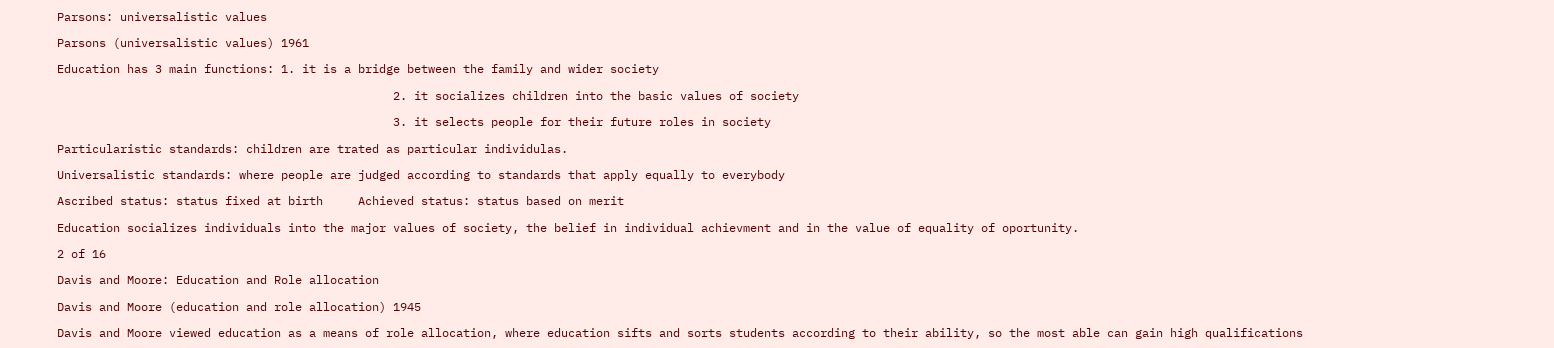Parsons: universalistic values

Parsons (universalistic values) 1961

Education has 3 main functions: 1. it is a bridge between the family and wider society

                                                2. it socializes children into the basic values of society

                                                3. it selects people for their future roles in society

Particularistic standards: children are trated as particular individulas.

Universalistic standards: where people are judged according to standards that apply equally to everybody

Ascribed status: status fixed at birth     Achieved status: status based on merit

Education socializes individuals into the major values of society, the belief in individual achievment and in the value of equality of oportunity.

2 of 16

Davis and Moore: Education and Role allocation

Davis and Moore (education and role allocation) 1945

Davis and Moore viewed education as a means of role allocation, where education sifts and sorts students according to their ability, so the most able can gain high qualifications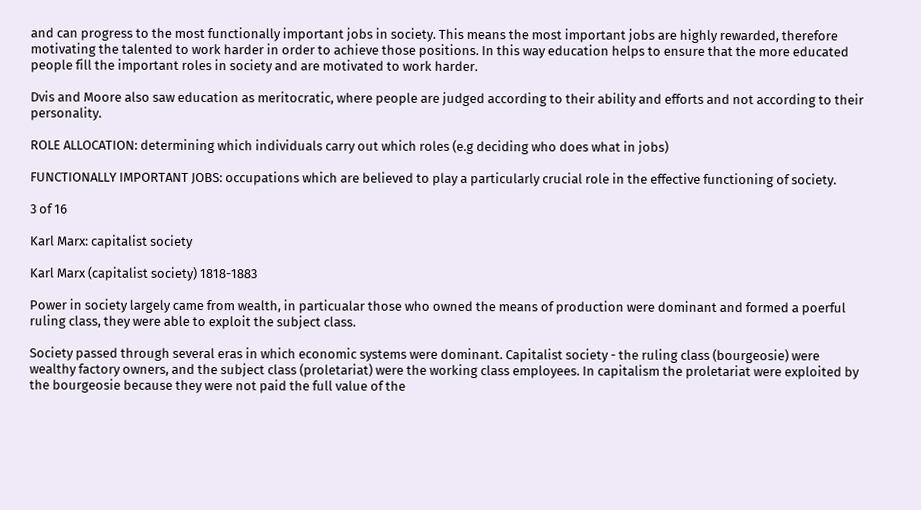and can progress to the most functionally important jobs in society. This means the most important jobs are highly rewarded, therefore motivating the talented to work harder in order to achieve those positions. In this way education helps to ensure that the more educated people fill the important roles in society and are motivated to work harder.

Dvis and Moore also saw education as meritocratic, where people are judged according to their ability and efforts and not according to their personality.

ROLE ALLOCATION: determining which individuals carry out which roles (e.g deciding who does what in jobs)

FUNCTIONALLY IMPORTANT JOBS: occupations which are believed to play a particularly crucial role in the effective functioning of society.

3 of 16

Karl Marx: capitalist society

Karl Marx (capitalist society) 1818-1883

Power in society largely came from wealth, in particualar those who owned the means of production were dominant and formed a poerful ruling class, they were able to exploit the subject class.

Society passed through several eras in which economic systems were dominant. Capitalist society - the ruling class (bourgeosie) were wealthy factory owners, and the subject class (proletariat) were the working class employees. In capitalism the proletariat were exploited by the bourgeosie because they were not paid the full value of the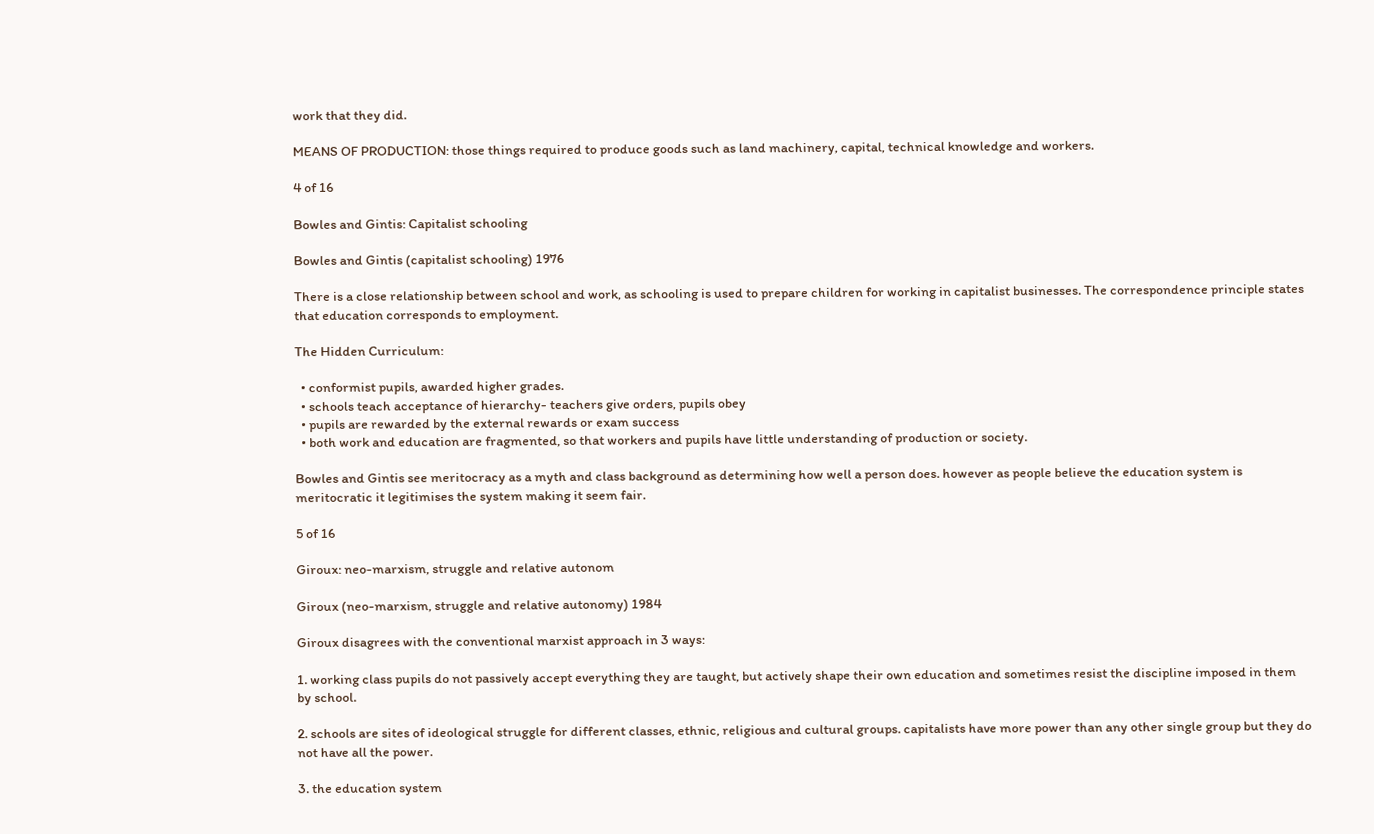work that they did.

MEANS OF PRODUCTION: those things required to produce goods such as land machinery, capital, technical knowledge and workers.

4 of 16

Bowles and Gintis: Capitalist schooling

Bowles and Gintis (capitalist schooling) 1976

There is a close relationship between school and work, as schooling is used to prepare children for working in capitalist businesses. The correspondence principle states that education corresponds to employment.

The Hidden Curriculum:

  • conformist pupils, awarded higher grades.
  • schools teach acceptance of hierarchy- teachers give orders, pupils obey
  • pupils are rewarded by the external rewards or exam success
  • both work and education are fragmented, so that workers and pupils have little understanding of production or society.

Bowles and Gintis see meritocracy as a myth and class background as determining how well a person does. however as people believe the education system is meritocratic it legitimises the system making it seem fair.

5 of 16

Giroux: neo-marxism, struggle and relative autonom

Giroux (neo-marxism, struggle and relative autonomy) 1984

Giroux disagrees with the conventional marxist approach in 3 ways:

1. working class pupils do not passively accept everything they are taught, but actively shape their own education and sometimes resist the discipline imposed in them by school.

2. schools are sites of ideological struggle for different classes, ethnic, religious and cultural groups. capitalists have more power than any other single group but they do not have all the power.

3. the education system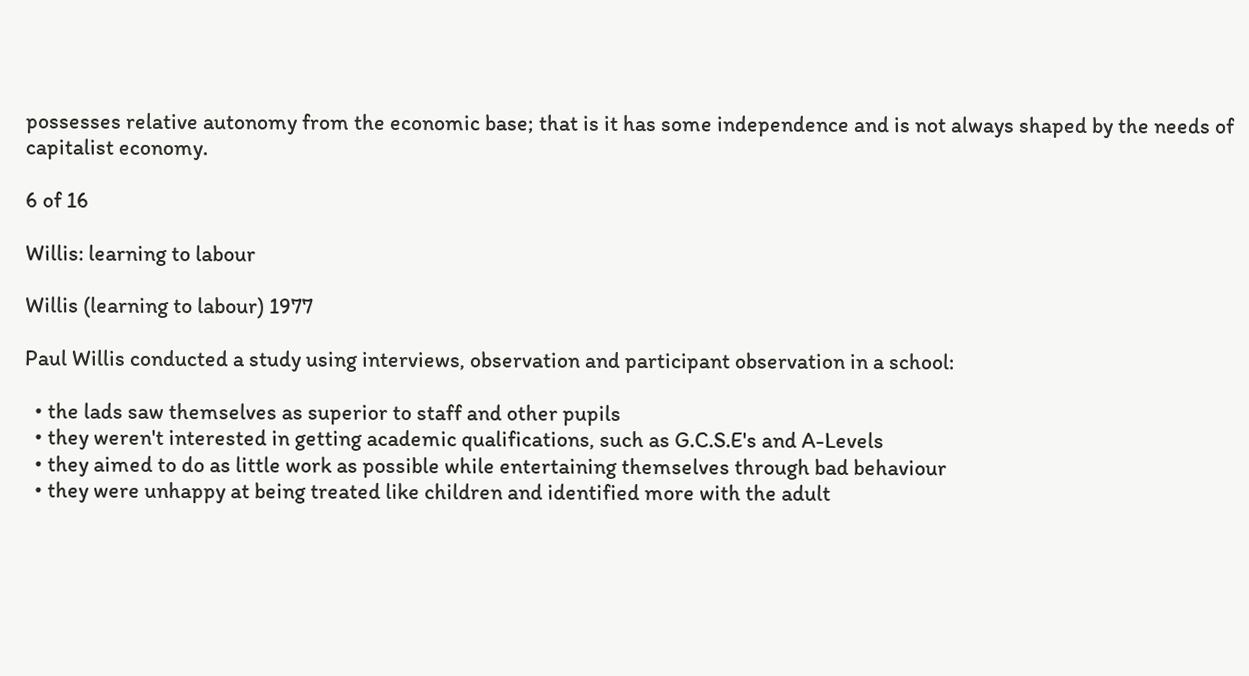possesses relative autonomy from the economic base; that is it has some independence and is not always shaped by the needs of capitalist economy.

6 of 16

Willis: learning to labour

Willis (learning to labour) 1977

Paul Willis conducted a study using interviews, observation and participant observation in a school:

  • the lads saw themselves as superior to staff and other pupils
  • they weren't interested in getting academic qualifications, such as G.C.S.E's and A-Levels
  • they aimed to do as little work as possible while entertaining themselves through bad behaviour
  • they were unhappy at being treated like children and identified more with the adult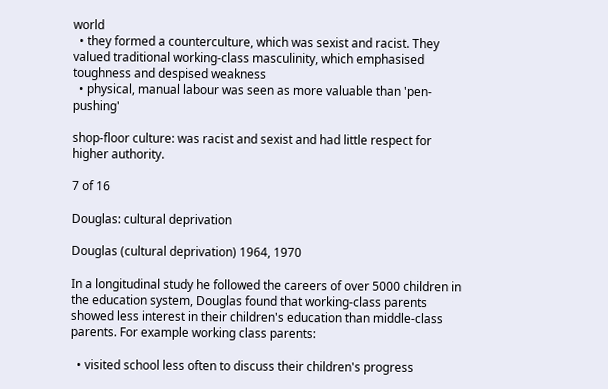world
  • they formed a counterculture, which was sexist and racist. They valued traditional working-class masculinity, which emphasised toughness and despised weakness
  • physical, manual labour was seen as more valuable than 'pen-pushing'

shop-floor culture: was racist and sexist and had little respect for higher authority.

7 of 16

Douglas: cultural deprivation

Douglas (cultural deprivation) 1964, 1970

In a longitudinal study he followed the careers of over 5000 children in the education system, Douglas found that working-class parents showed less interest in their children's education than middle-class parents. For example working class parents:

  • visited school less often to discuss their children's progress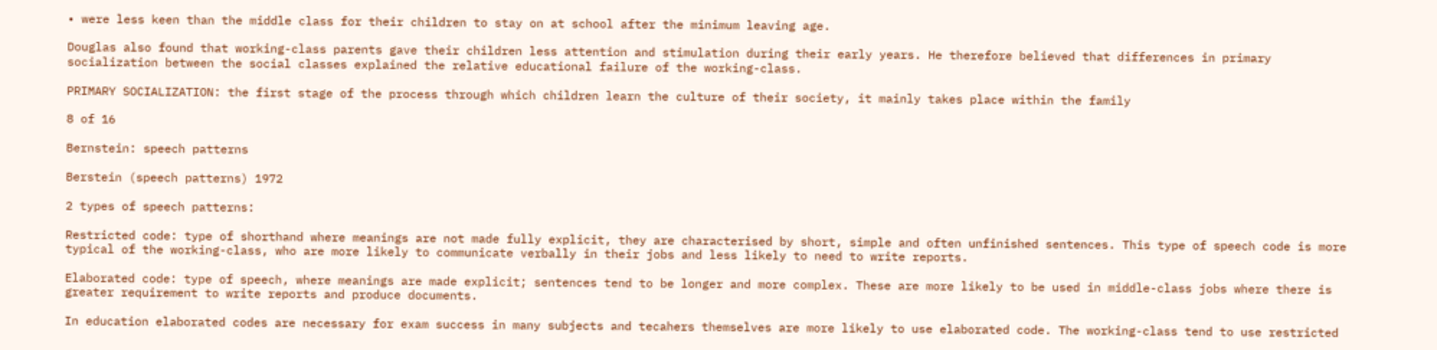• were less keen than the middle class for their children to stay on at school after the minimum leaving age.

Douglas also found that working-class parents gave their children less attention and stimulation during their early years. He therefore believed that differences in primary socialization between the social classes explained the relative educational failure of the working-class.

PRIMARY SOCIALIZATION: the first stage of the process through which children learn the culture of their society, it mainly takes place within the family

8 of 16

Bernstein: speech patterns

Berstein (speech patterns) 1972

2 types of speech patterns:

Restricted code: type of shorthand where meanings are not made fully explicit, they are characterised by short, simple and often unfinished sentences. This type of speech code is more typical of the working-class, who are more likely to communicate verbally in their jobs and less likely to need to write reports.

Elaborated code: type of speech, where meanings are made explicit; sentences tend to be longer and more complex. These are more likely to be used in middle-class jobs where there is greater requirement to write reports and produce documents.

In education elaborated codes are necessary for exam success in many subjects and tecahers themselves are more likely to use elaborated code. The working-class tend to use restricted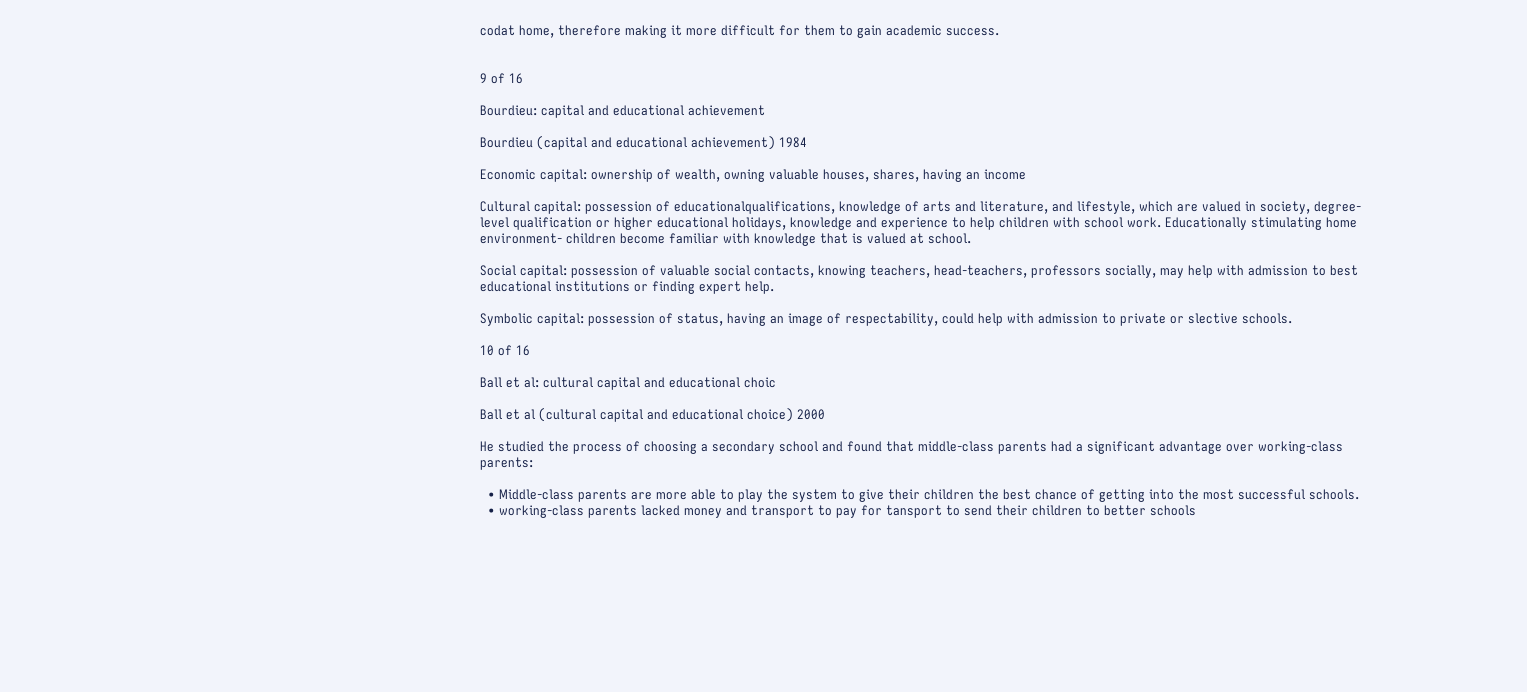codat home, therefore making it more difficult for them to gain academic success.


9 of 16

Bourdieu: capital and educational achievement

Bourdieu (capital and educational achievement) 1984

Economic capital: ownership of wealth, owning valuable houses, shares, having an income

Cultural capital: possession of educationalqualifications, knowledge of arts and literature, and lifestyle, which are valued in society, degree-level qualification or higher educational holidays, knowledge and experience to help children with school work. Educationally stimulating home environment- children become familiar with knowledge that is valued at school.

Social capital: possession of valuable social contacts, knowing teachers, head-teachers, professors socially, may help with admission to best educational institutions or finding expert help.

Symbolic capital: possession of status, having an image of respectability, could help with admission to private or slective schools.

10 of 16

Ball et al: cultural capital and educational choic

Ball et al (cultural capital and educational choice) 2000

He studied the process of choosing a secondary school and found that middle-class parents had a significant advantage over working-class parents:

  • Middle-class parents are more able to play the system to give their children the best chance of getting into the most successful schools.
  • working-class parents lacked money and transport to pay for tansport to send their children to better schools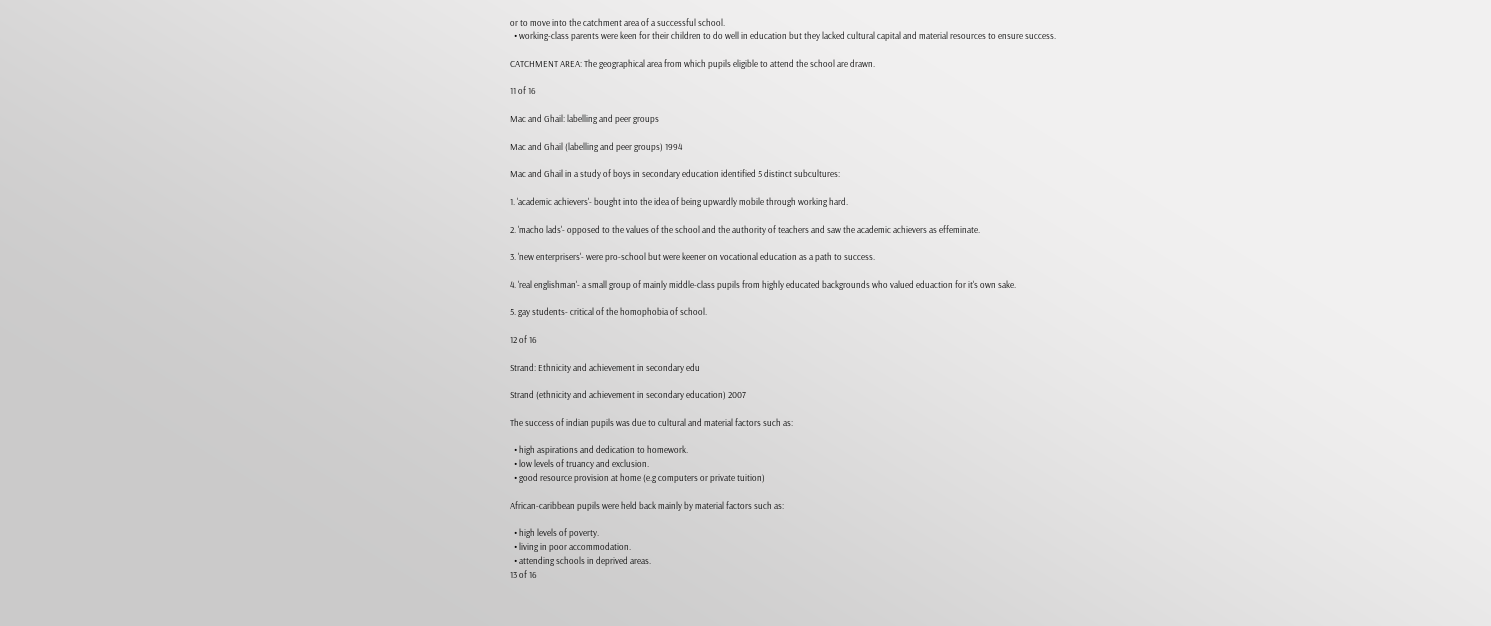or to move into the catchment area of a successful school.
  • working-class parents were keen for their children to do well in education but they lacked cultural capital and material resources to ensure success.

CATCHMENT AREA: The geographical area from which pupils eligible to attend the school are drawn.

11 of 16

Mac and Ghail: labelling and peer groups

Mac and Ghail (labelling and peer groups) 1994

Mac and Ghail in a study of boys in secondary education identified 5 distinct subcultures:

1. 'academic achievers'- bought into the idea of being upwardly mobile through working hard.

2. 'macho lads'- opposed to the values of the school and the authority of teachers and saw the academic achievers as effeminate.

3. 'new enterprisers'- were pro-school but were keener on vocational education as a path to success.

4. 'real englishman'- a small group of mainly middle-class pupils from highly educated backgrounds who valued eduaction for it's own sake.

5. gay students- critical of the homophobia of school.

12 of 16

Strand: Ethnicity and achievement in secondary edu

Strand (ethnicity and achievement in secondary education) 2007

The success of indian pupils was due to cultural and material factors such as:

  • high aspirations and dedication to homework.
  • low levels of truancy and exclusion.
  • good resource provision at home (e.g computers or private tuition)

African-caribbean pupils were held back mainly by material factors such as:

  • high levels of poverty.
  • living in poor accommodation.
  • attending schools in deprived areas.
13 of 16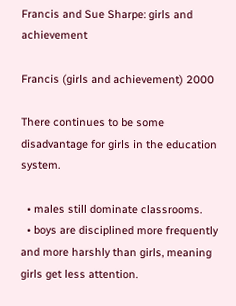Francis and Sue Sharpe: girls and achievement

Francis (girls and achievement) 2000

There continues to be some disadvantage for girls in the education system.

  • males still dominate classrooms.
  • boys are disciplined more frequently and more harshly than girls, meaning girls get less attention.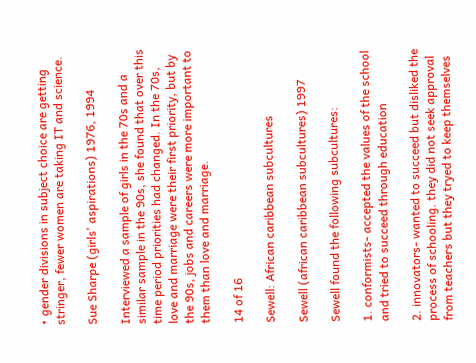• gender divisions in subject choice are getting stringer, fewer women are taking IT and science.

Sue Sharpe (girls' aspirations) 1976, 1994

Interviewed a sample of girls in the 70s and a similar sample in the 90s, she found that over this time period priorities had changed. In the 70s, love and marriage were their first priority, but by the 90s, jobs and careers were more important to them than love and marriage.

14 of 16

Sewell: African caribbean subcultures

Sewell (african caribbean subcultures) 1997

Sewell found the following subcultures:

1. conformists- accepted the values of the school and tried to succeed through education

2. innovators- wanted to succeed but disliked the process of schooling. they did not seek approval from teachers but they tryed to keep themselves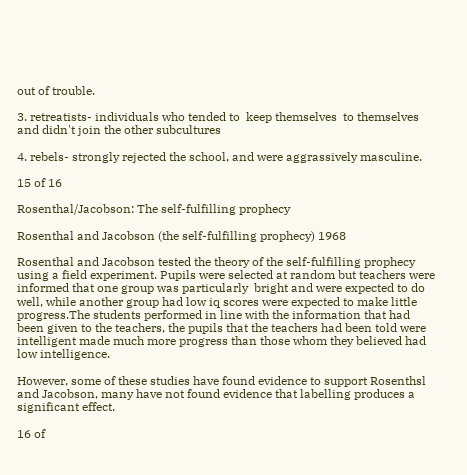out of trouble.

3. retreatists- individuals who tended to  keep themselves  to themselves and didn't join the other subcultures

4. rebels- strongly rejected the school, and were aggrassively masculine.

15 of 16

Rosenthal/Jacobson: The self-fulfilling prophecy

Rosenthal and Jacobson (the self-fulfilling prophecy) 1968

Rosenthal and Jacobson tested the theory of the self-fulfilling prophecy using a field experiment. Pupils were selected at random but teachers were informed that one group was particularly  bright and were expected to do well, while another group had low iq scores were expected to make little progress.The students performed in line with the information that had been given to the teachers, the pupils that the teachers had been told were intelligent made much more progress than those whom they believed had low intelligence.

However, some of these studies have found evidence to support Rosenthsl and Jacobson, many have not found evidence that labelling produces a significant effect.

16 of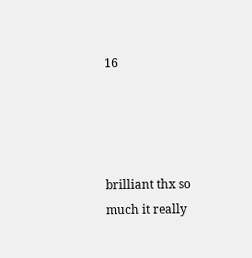16




brilliant thx so much it really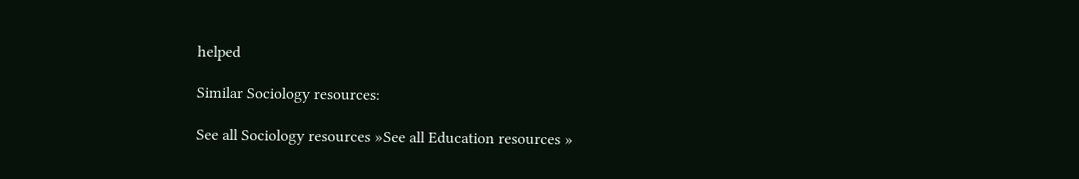helped

Similar Sociology resources:

See all Sociology resources »See all Education resources »